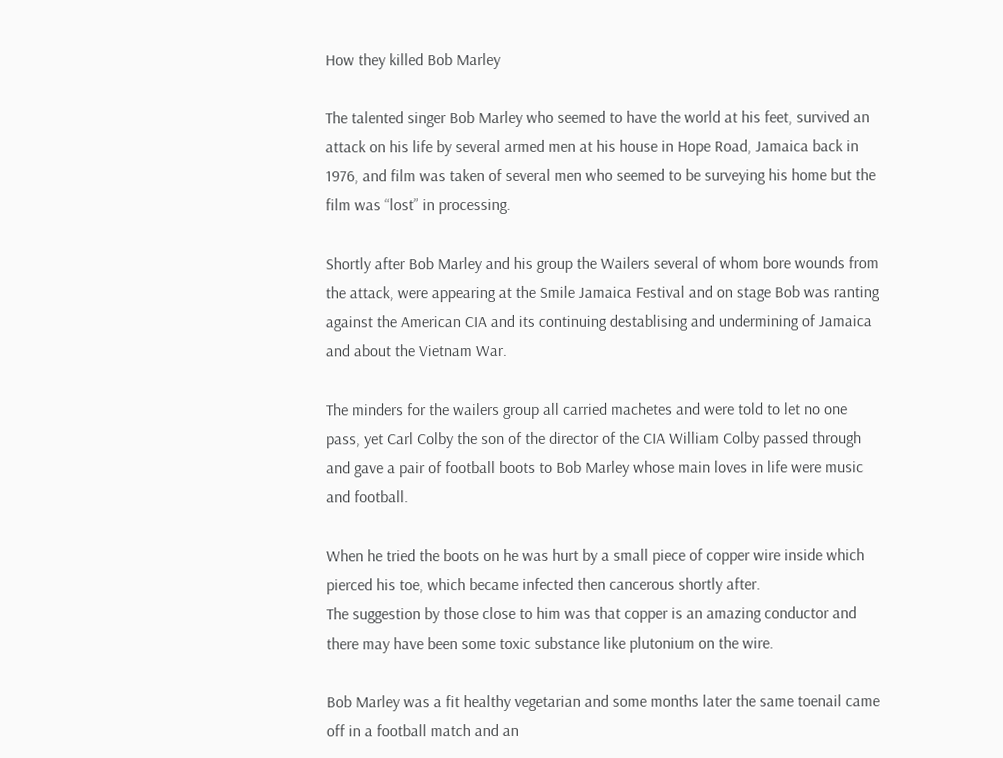How they killed Bob Marley

The talented singer Bob Marley who seemed to have the world at his feet, survived an attack on his life by several armed men at his house in Hope Road, Jamaica back in 1976, and film was taken of several men who seemed to be surveying his home but the film was “lost” in processing.

Shortly after Bob Marley and his group the Wailers several of whom bore wounds from the attack, were appearing at the Smile Jamaica Festival and on stage Bob was ranting against the American CIA and its continuing destablising and undermining of Jamaica and about the Vietnam War.

The minders for the wailers group all carried machetes and were told to let no one pass, yet Carl Colby the son of the director of the CIA William Colby passed through and gave a pair of football boots to Bob Marley whose main loves in life were music and football.

When he tried the boots on he was hurt by a small piece of copper wire inside which pierced his toe, which became infected then cancerous shortly after.
The suggestion by those close to him was that copper is an amazing conductor and there may have been some toxic substance like plutonium on the wire.

Bob Marley was a fit healthy vegetarian and some months later the same toenail came off in a football match and an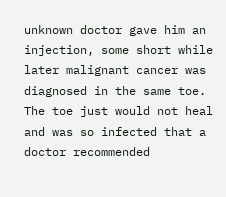unknown doctor gave him an injection, some short while later malignant cancer was diagnosed in the same toe.
The toe just would not heal and was so infected that a doctor recommended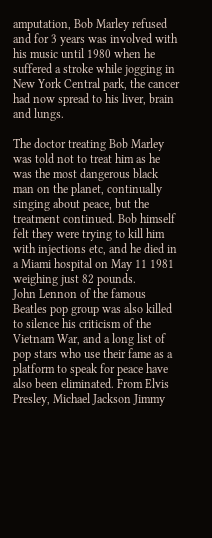amputation, Bob Marley refused and for 3 years was involved with his music until 1980 when he suffered a stroke while jogging in New York Central park, the cancer had now spread to his liver, brain and lungs.

The doctor treating Bob Marley was told not to treat him as he was the most dangerous black man on the planet, continually singing about peace, but the treatment continued. Bob himself felt they were trying to kill him with injections etc, and he died in a Miami hospital on May 11 1981 weighing just 82 pounds.
John Lennon of the famous Beatles pop group was also killed to silence his criticism of the Vietnam War, and a long list of pop stars who use their fame as a platform to speak for peace have also been eliminated. From Elvis Presley, Michael Jackson Jimmy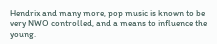Hendrix and many more, pop music is known to be very NWO controlled, and a means to influence the young.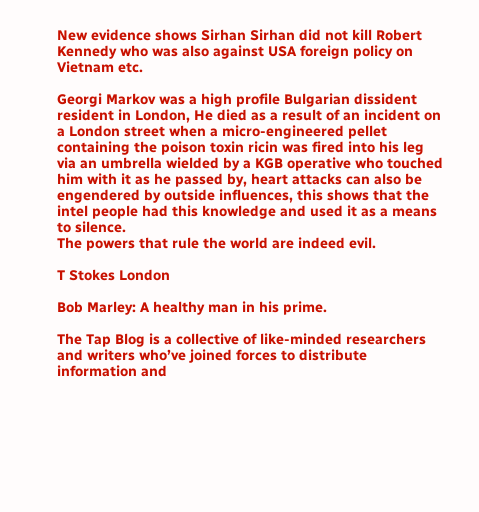New evidence shows Sirhan Sirhan did not kill Robert Kennedy who was also against USA foreign policy on Vietnam etc.

Georgi Markov was a high profile Bulgarian dissident resident in London, He died as a result of an incident on a London street when a micro-engineered pellet containing the poison toxin ricin was fired into his leg via an umbrella wielded by a KGB operative who touched him with it as he passed by, heart attacks can also be engendered by outside influences, this shows that the intel people had this knowledge and used it as a means to silence.
The powers that rule the world are indeed evil.

T Stokes London

Bob Marley: A healthy man in his prime.

The Tap Blog is a collective of like-minded researchers and writers who’ve joined forces to distribute information and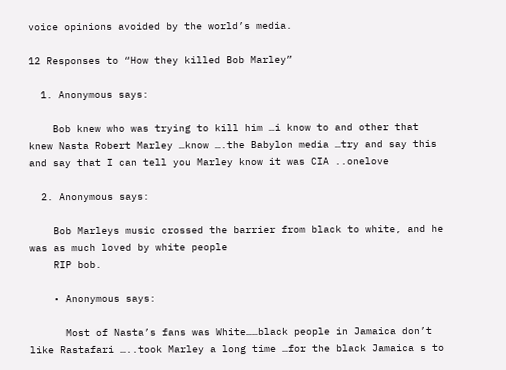voice opinions avoided by the world’s media.

12 Responses to “How they killed Bob Marley”

  1. Anonymous says:

    Bob knew who was trying to kill him …i know to and other that knew Nasta Robert Marley …know ….the Babylon media …try and say this and say that I can tell you Marley know it was CIA ..onelove

  2. Anonymous says:

    Bob Marleys music crossed the barrier from black to white, and he was as much loved by white people
    RIP bob.

    • Anonymous says:

      Most of Nasta’s fans was White……black people in Jamaica don’t like Rastafari …..took Marley a long time …for the black Jamaica s to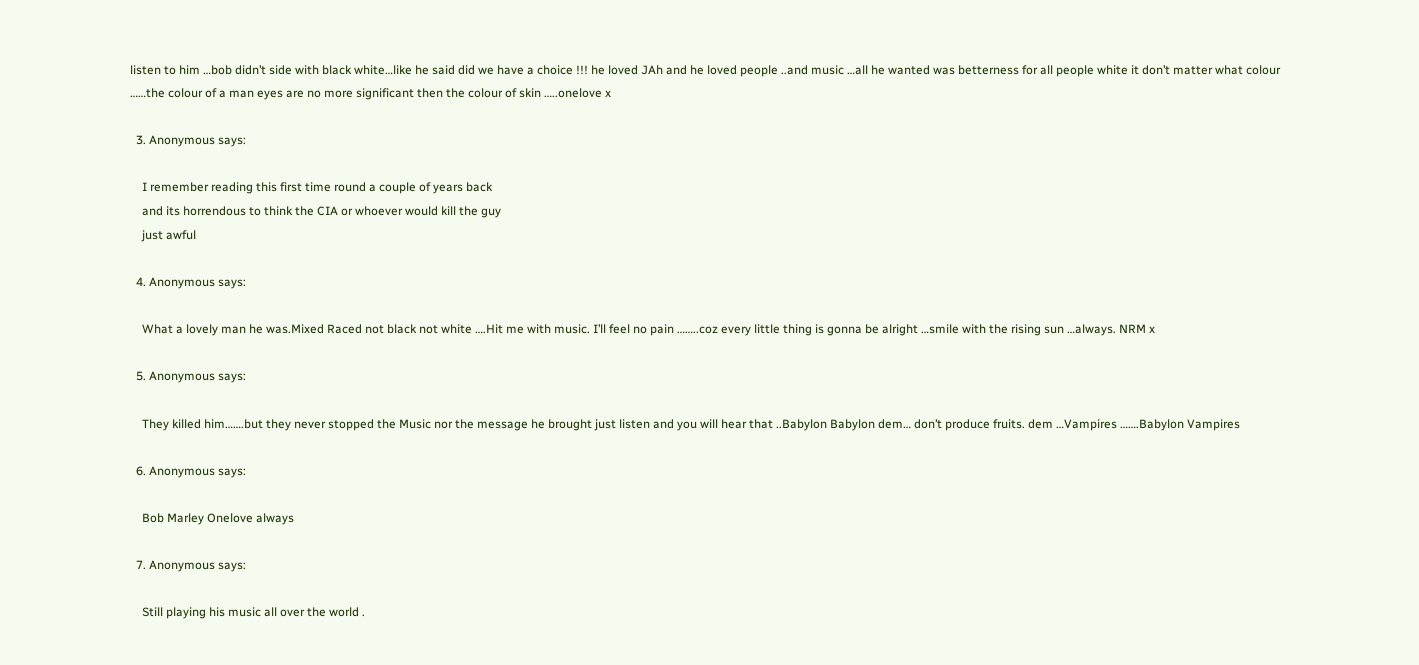listen to him …bob didn’t side with black white…like he said did we have a choice !!! he loved JAh and he loved people ..and music …all he wanted was betterness for all people white it don’t matter what colour ……the colour of a man eyes are no more significant then the colour of skin …..onelove x

  3. Anonymous says:

    I remember reading this first time round a couple of years back
    and its horrendous to think the CIA or whoever would kill the guy
    just awful

  4. Anonymous says:

    What a lovely man he was.Mixed Raced not black not white ….Hit me with music. I’ll feel no pain ……..coz every little thing is gonna be alright …smile with the rising sun …always. NRM x

  5. Anonymous says:

    They killed him…….but they never stopped the Music nor the message he brought just listen and you will hear that ..Babylon Babylon dem… don’t produce fruits. dem …Vampires …….Babylon Vampires

  6. Anonymous says:

    Bob Marley Onelove always

  7. Anonymous says:

    Still playing his music all over the world .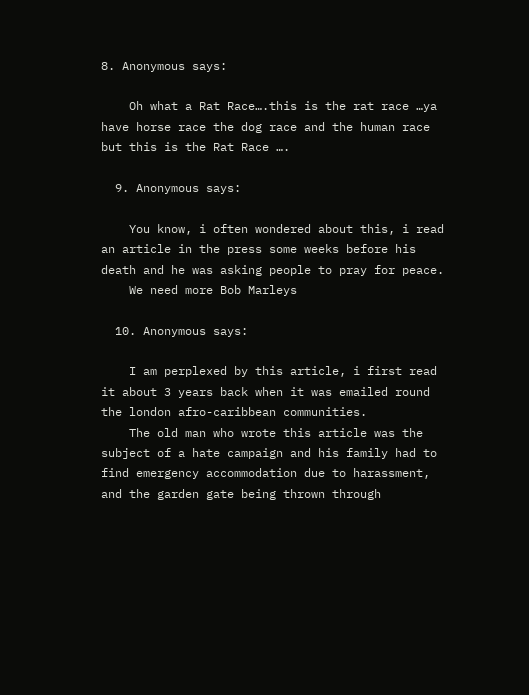8. Anonymous says:

    Oh what a Rat Race….this is the rat race …ya have horse race the dog race and the human race but this is the Rat Race ….

  9. Anonymous says:

    You know, i often wondered about this, i read an article in the press some weeks before his death and he was asking people to pray for peace.
    We need more Bob Marleys

  10. Anonymous says:

    I am perplexed by this article, i first read it about 3 years back when it was emailed round the london afro-caribbean communities.
    The old man who wrote this article was the subject of a hate campaign and his family had to find emergency accommodation due to harassment, and the garden gate being thrown through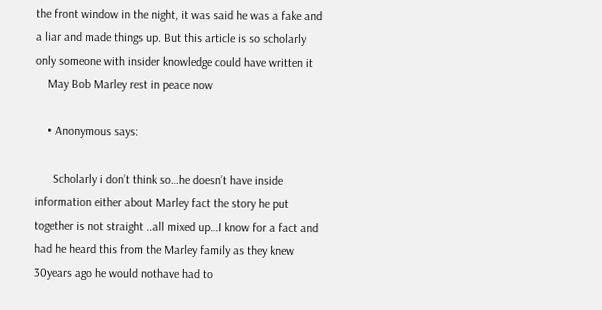the front window in the night, it was said he was a fake and a liar and made things up. But this article is so scholarly only someone with insider knowledge could have written it
    May Bob Marley rest in peace now

    • Anonymous says:

      Scholarly i don’t think so…he doesn’t have inside information either about Marley fact the story he put together is not straight ..all mixed up…I know for a fact and had he heard this from the Marley family as they knew 30years ago he would nothave had to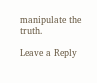manipulate the truth.

Leave a Reply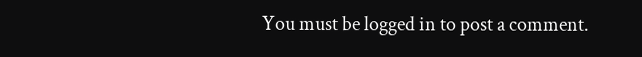You must be logged in to post a comment.